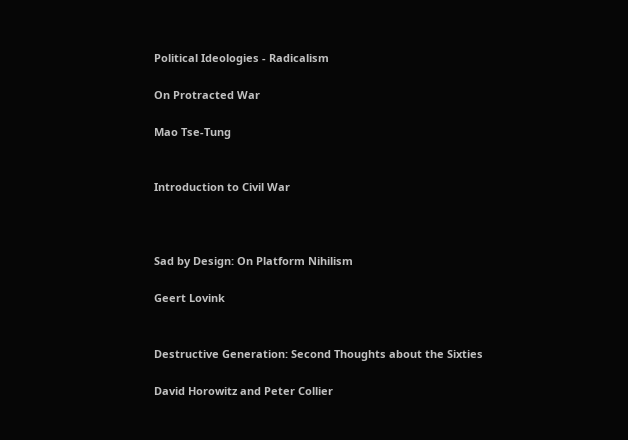Political Ideologies - Radicalism

On Protracted War

Mao Tse-Tung


Introduction to Civil War



Sad by Design: On Platform Nihilism

Geert Lovink


Destructive Generation: Second Thoughts about the Sixties

David Horowitz and Peter Collier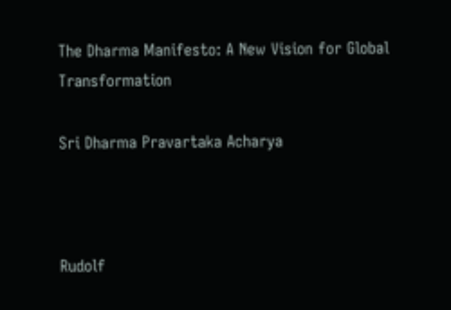The Dharma Manifesto: A New Vision for Global Transformation

Sri Dharma Pravartaka Acharya



Rudolf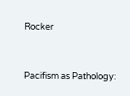Rocker


Pacifism as Pathology: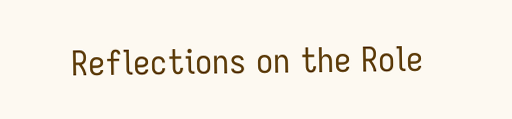Reflections on the Role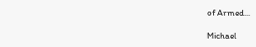of Armed...

Michael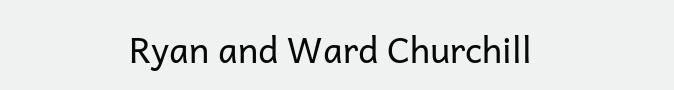Ryan and Ward Churchill